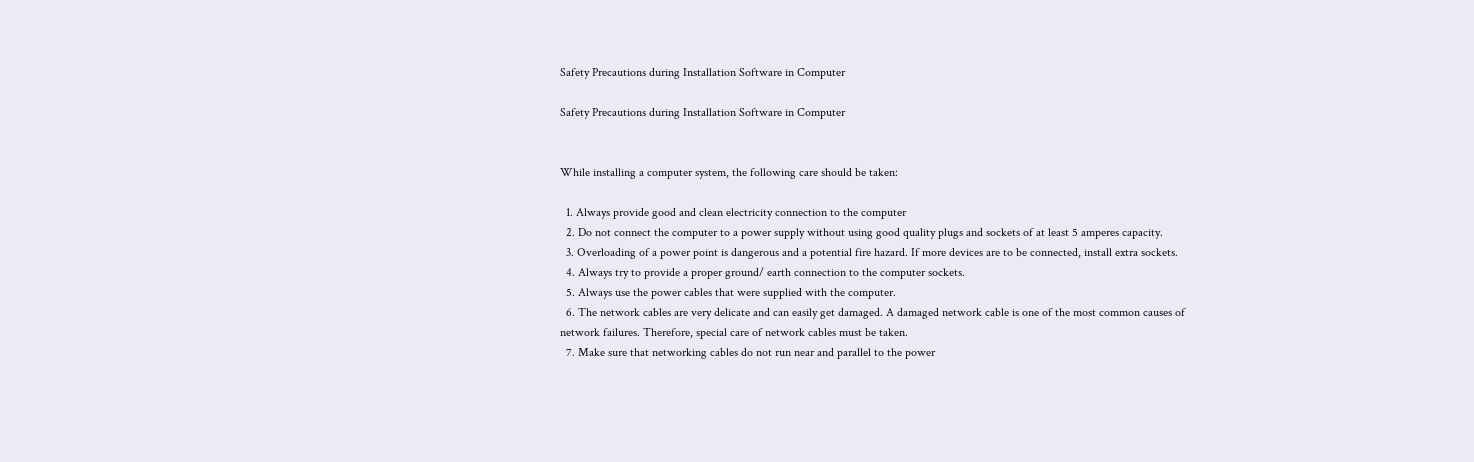Safety Precautions during Installation Software in Computer

Safety Precautions during Installation Software in Computer


While installing a computer system, the following care should be taken:

  1. Always provide good and clean electricity connection to the computer
  2. Do not connect the computer to a power supply without using good quality plugs and sockets of at least 5 amperes capacity.
  3. Overloading of a power point is dangerous and a potential fire hazard. If more devices are to be connected, install extra sockets.
  4. Always try to provide a proper ground/ earth connection to the computer sockets.
  5. Always use the power cables that were supplied with the computer.
  6. The network cables are very delicate and can easily get damaged. A damaged network cable is one of the most common causes of network failures. Therefore, special care of network cables must be taken.
  7. Make sure that networking cables do not run near and parallel to the power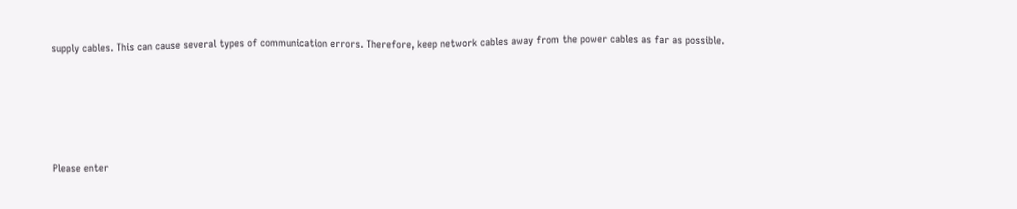supply cables. This can cause several types of communication errors. Therefore, keep network cables away from the power cables as far as possible.





Please enter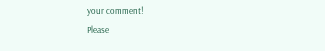your comment!
Please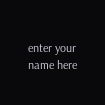enter your name here